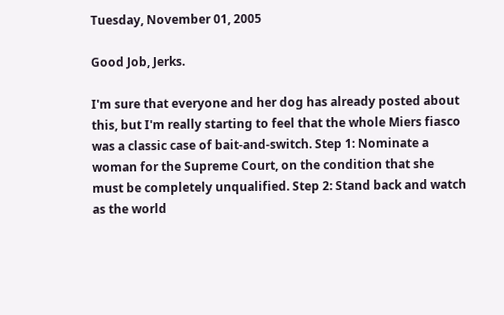Tuesday, November 01, 2005

Good Job, Jerks.

I'm sure that everyone and her dog has already posted about this, but I'm really starting to feel that the whole Miers fiasco was a classic case of bait-and-switch. Step 1: Nominate a woman for the Supreme Court, on the condition that she must be completely unqualified. Step 2: Stand back and watch as the world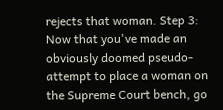rejects that woman. Step 3: Now that you've made an obviously doomed pseudo-attempt to place a woman on the Supreme Court bench, go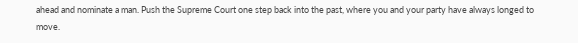ahead and nominate a man. Push the Supreme Court one step back into the past, where you and your party have always longed to move.